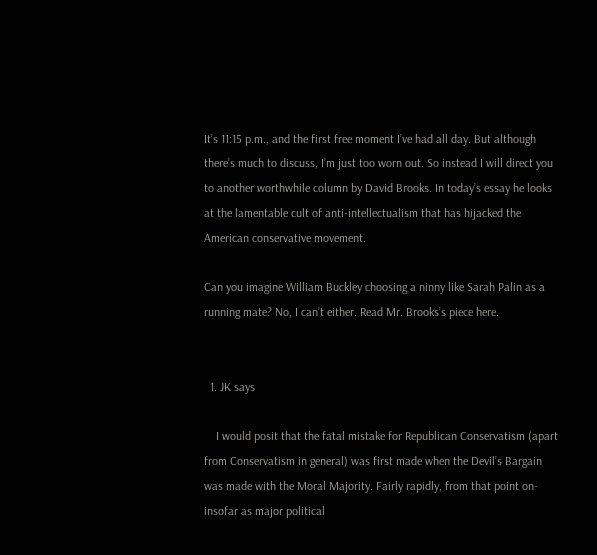It’s 11:15 p.m., and the first free moment I’ve had all day. But although there’s much to discuss, I’m just too worn out. So instead I will direct you to another worthwhile column by David Brooks. In today’s essay he looks at the lamentable cult of anti-intellectualism that has hijacked the American conservative movement.

Can you imagine William Buckley choosing a ninny like Sarah Palin as a running mate? No, I can’t either. Read Mr. Brooks’s piece here.


  1. JK says

    I would posit that the fatal mistake for Republican Conservatism (apart from Conservatism in general) was first made when the Devil’s Bargain was made with the Moral Majority. Fairly rapidly, from that point on-insofar as major political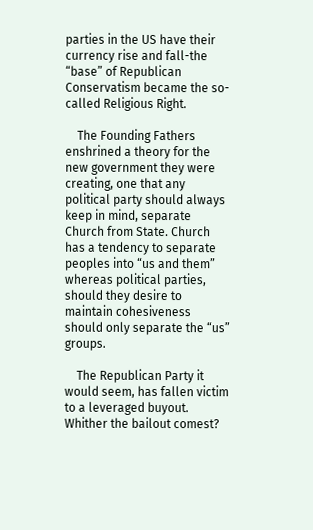parties in the US have their currency rise and fall-the “base” of Republican Conservatism became the so-called Religious Right.

    The Founding Fathers enshrined a theory for the new government they were creating, one that any political party should always keep in mind, separate Church from State. Church has a tendency to separate peoples into “us and them” whereas political parties, should they desire to maintain cohesiveness should only separate the “us” groups.

    The Republican Party it would seem, has fallen victim to a leveraged buyout. Whither the bailout comest?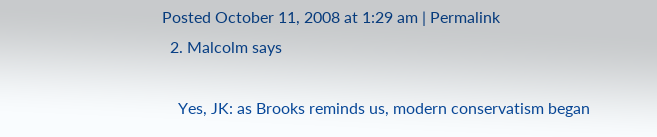Posted October 11, 2008 at 1:29 am | Permalink
  2. Malcolm says

    Yes, JK: as Brooks reminds us, modern conservatism began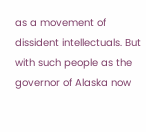as a movement of dissident intellectuals. But with such people as the governor of Alaska now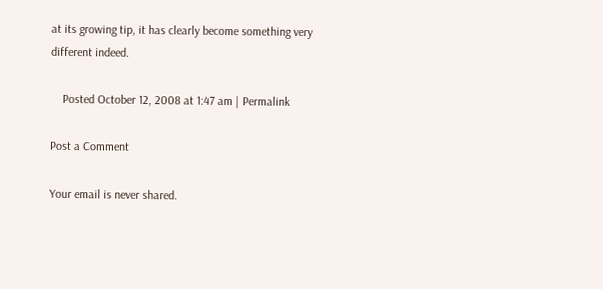at its growing tip, it has clearly become something very different indeed.

    Posted October 12, 2008 at 1:47 am | Permalink

Post a Comment

Your email is never shared.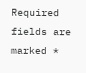Required fields are marked *